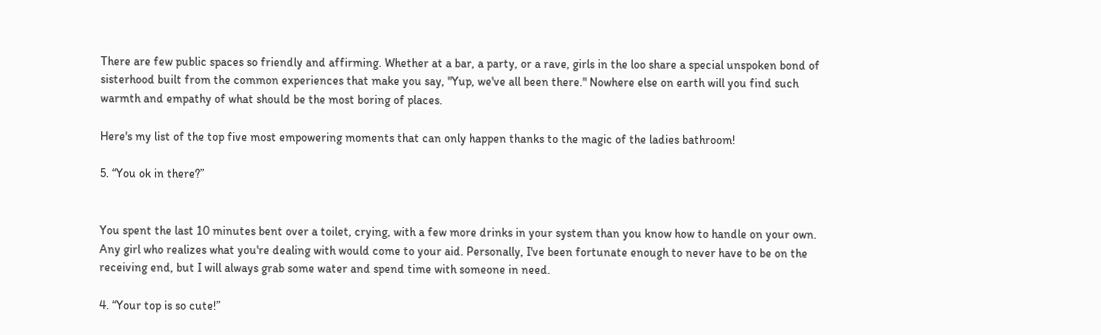There are few public spaces so friendly and affirming. Whether at a bar, a party, or a rave, girls in the loo share a special unspoken bond of sisterhood built from the common experiences that make you say, "Yup, we've all been there." Nowhere else on earth will you find such warmth and empathy of what should be the most boring of places.

Here's my list of the top five most empowering moments that can only happen thanks to the magic of the ladies bathroom!

5. “You ok in there?”


You spent the last 10 minutes bent over a toilet, crying, with a few more drinks in your system than you know how to handle on your own. Any girl who realizes what you're dealing with would come to your aid. Personally, I've been fortunate enough to never have to be on the receiving end, but I will always grab some water and spend time with someone in need.

4. “Your top is so cute!”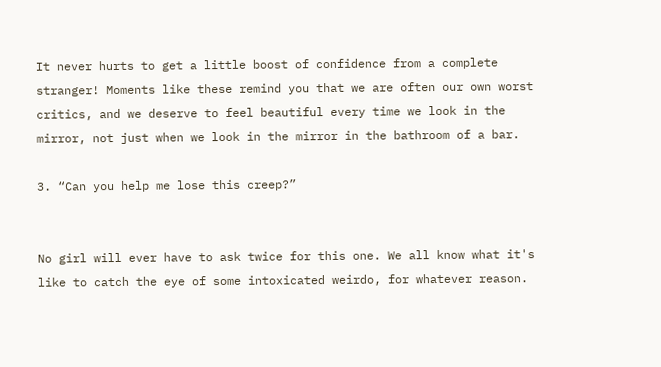It never hurts to get a little boost of confidence from a complete stranger! Moments like these remind you that we are often our own worst critics, and we deserve to feel beautiful every time we look in the mirror, not just when we look in the mirror in the bathroom of a bar.

3. “Can you help me lose this creep?”


No girl will ever have to ask twice for this one. We all know what it's like to catch the eye of some intoxicated weirdo, for whatever reason.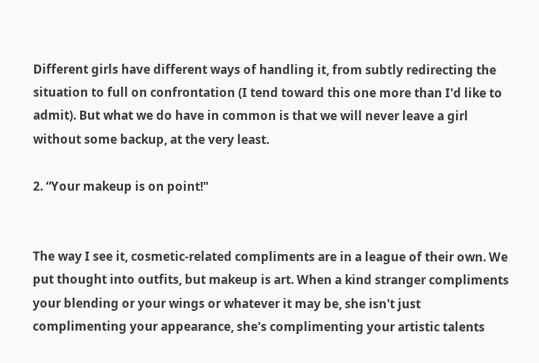Different girls have different ways of handling it, from subtly redirecting the situation to full on confrontation (I tend toward this one more than I'd like to admit). But what we do have in common is that we will never leave a girl without some backup, at the very least.

2. “Your makeup is on point!"


The way I see it, cosmetic-related compliments are in a league of their own. We put thought into outfits, but makeup is art. When a kind stranger compliments your blending or your wings or whatever it may be, she isn't just complimenting your appearance, she's complimenting your artistic talents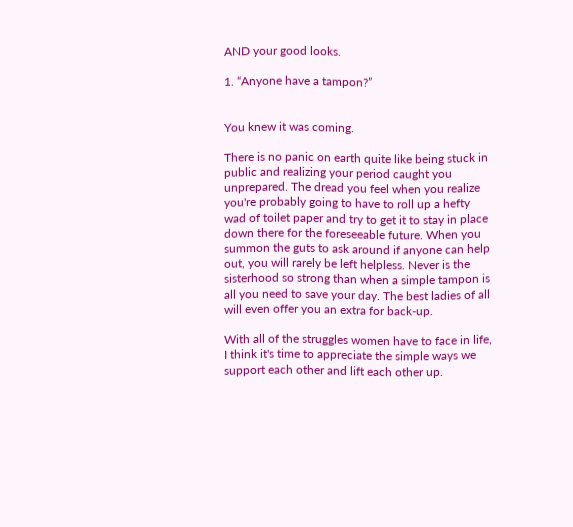AND your good looks.

1. “Anyone have a tampon?”


You knew it was coming.

There is no panic on earth quite like being stuck in public and realizing your period caught you unprepared. The dread you feel when you realize you're probably going to have to roll up a hefty wad of toilet paper and try to get it to stay in place down there for the foreseeable future. When you summon the guts to ask around if anyone can help out, you will rarely be left helpless. Never is the sisterhood so strong than when a simple tampon is all you need to save your day. The best ladies of all will even offer you an extra for back-up.

With all of the struggles women have to face in life, I think it's time to appreciate the simple ways we support each other and lift each other up.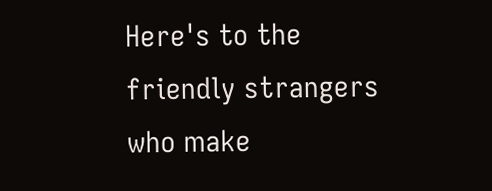Here's to the friendly strangers who make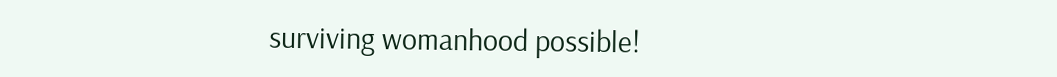surviving womanhood possible!